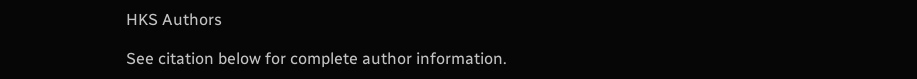HKS Authors

See citation below for complete author information.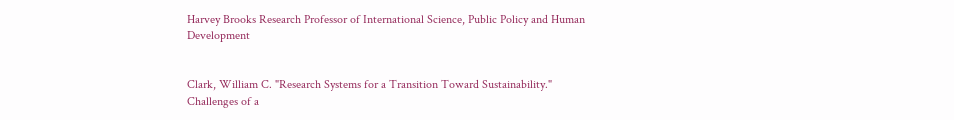Harvey Brooks Research Professor of International Science, Public Policy and Human Development


Clark, William C. "Research Systems for a Transition Toward Sustainability." Challenges of a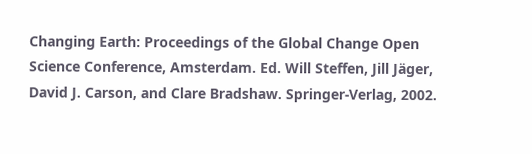Changing Earth: Proceedings of the Global Change Open Science Conference, Amsterdam. Ed. Will Steffen, Jill Jäger, David J. Carson, and Clare Bradshaw. Springer-Verlag, 2002.